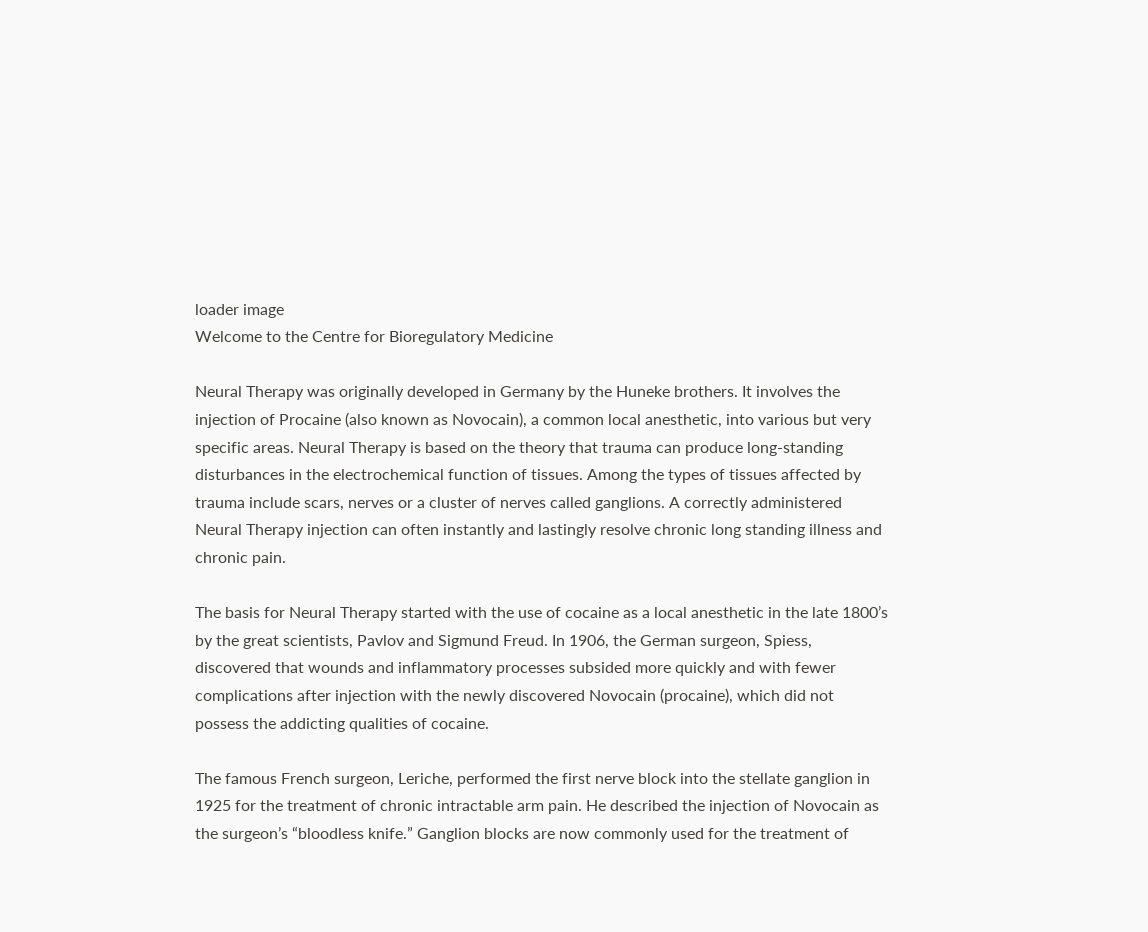loader image
Welcome to the Centre for Bioregulatory Medicine

Neural Therapy was originally developed in Germany by the Huneke brothers. It involves the injection of Procaine (also known as Novocain), a common local anesthetic, into various but very specific areas. Neural Therapy is based on the theory that trauma can produce long-standing disturbances in the electrochemical function of tissues. Among the types of tissues affected by trauma include scars, nerves or a cluster of nerves called ganglions. A correctly administered Neural Therapy injection can often instantly and lastingly resolve chronic long standing illness and chronic pain.

The basis for Neural Therapy started with the use of cocaine as a local anesthetic in the late 1800’s by the great scientists, Pavlov and Sigmund Freud. In 1906, the German surgeon, Spiess, discovered that wounds and inflammatory processes subsided more quickly and with fewer complications after injection with the newly discovered Novocain (procaine), which did not possess the addicting qualities of cocaine.

The famous French surgeon, Leriche, performed the first nerve block into the stellate ganglion in 1925 for the treatment of chronic intractable arm pain. He described the injection of Novocain as the surgeon’s “bloodless knife.” Ganglion blocks are now commonly used for the treatment of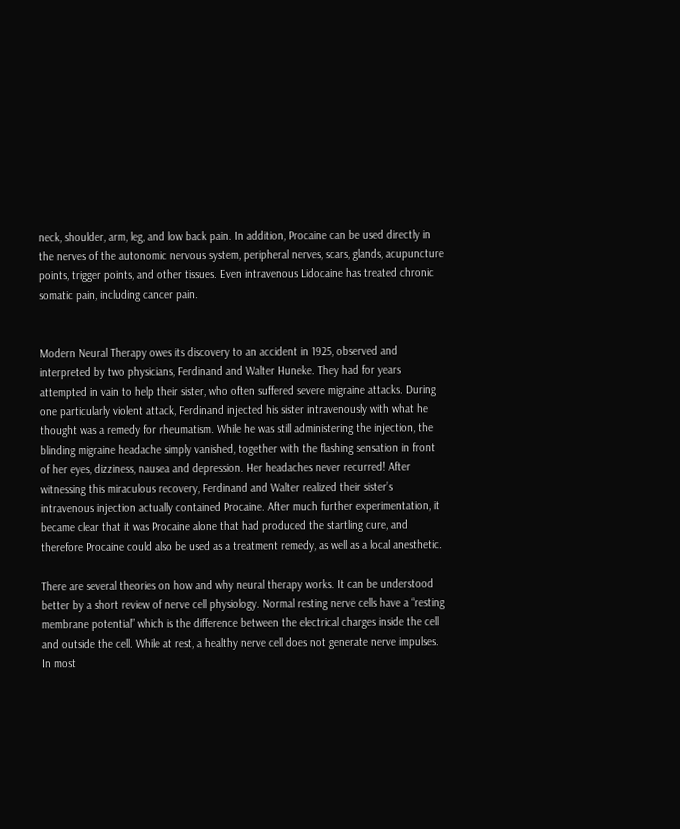neck, shoulder, arm, leg, and low back pain. In addition, Procaine can be used directly in the nerves of the autonomic nervous system, peripheral nerves, scars, glands, acupuncture points, trigger points, and other tissues. Even intravenous Lidocaine has treated chronic somatic pain, including cancer pain.


Modern Neural Therapy owes its discovery to an accident in 1925, observed and interpreted by two physicians, Ferdinand and Walter Huneke. They had for years attempted in vain to help their sister, who often suffered severe migraine attacks. During one particularly violent attack, Ferdinand injected his sister intravenously with what he thought was a remedy for rheumatism. While he was still administering the injection, the blinding migraine headache simply vanished, together with the flashing sensation in front of her eyes, dizziness, nausea and depression. Her headaches never recurred! After witnessing this miraculous recovery, Ferdinand and Walter realized their sister’s intravenous injection actually contained Procaine. After much further experimentation, it became clear that it was Procaine alone that had produced the startling cure, and therefore Procaine could also be used as a treatment remedy, as well as a local anesthetic.

There are several theories on how and why neural therapy works. It can be understood better by a short review of nerve cell physiology. Normal resting nerve cells have a “resting membrane potential” which is the difference between the electrical charges inside the cell and outside the cell. While at rest, a healthy nerve cell does not generate nerve impulses. In most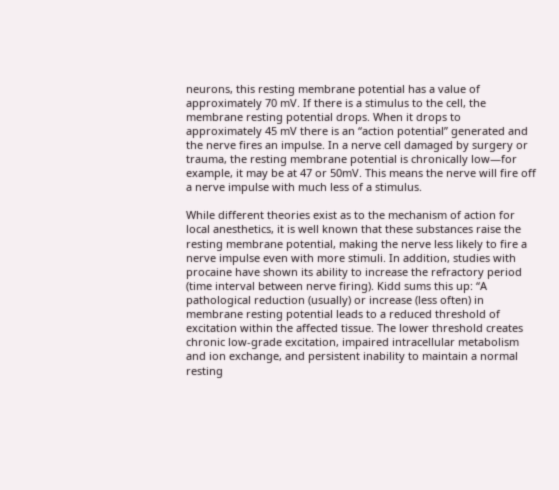neurons, this resting membrane potential has a value of approximately 70 mV. If there is a stimulus to the cell, the membrane resting potential drops. When it drops to approximately 45 mV there is an “action potential” generated and the nerve fires an impulse. In a nerve cell damaged by surgery or trauma, the resting membrane potential is chronically low—for example, it may be at 47 or 50mV. This means the nerve will fire off a nerve impulse with much less of a stimulus.

While different theories exist as to the mechanism of action for local anesthetics, it is well known that these substances raise the resting membrane potential, making the nerve less likely to fire a nerve impulse even with more stimuli. In addition, studies with procaine have shown its ability to increase the refractory period (time interval between nerve firing). Kidd sums this up: “A pathological reduction (usually) or increase (less often) in membrane resting potential leads to a reduced threshold of excitation within the affected tissue. The lower threshold creates chronic low-grade excitation, impaired intracellular metabolism and ion exchange, and persistent inability to maintain a normal resting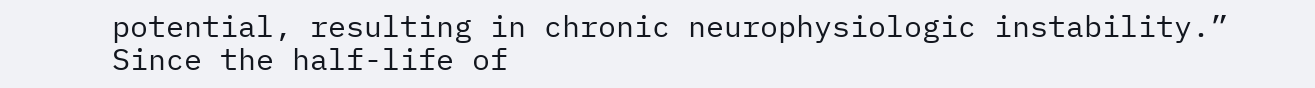potential, resulting in chronic neurophysiologic instability.” Since the half-life of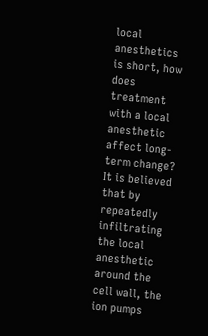local anesthetics is short, how does treatment with a local anesthetic affect long-term change? It is believed that by repeatedly infiltrating the local anesthetic around the cell wall, the ion pumps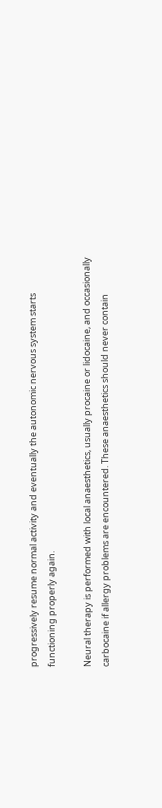progressively resume normal activity and eventually the autonomic nervous system starts functioning properly again.

Neural therapy is performed with local anaesthetics, usually procaine or lidocaine, and occasionally carbocaine if allergy problems are encountered. These anaesthetics should never contain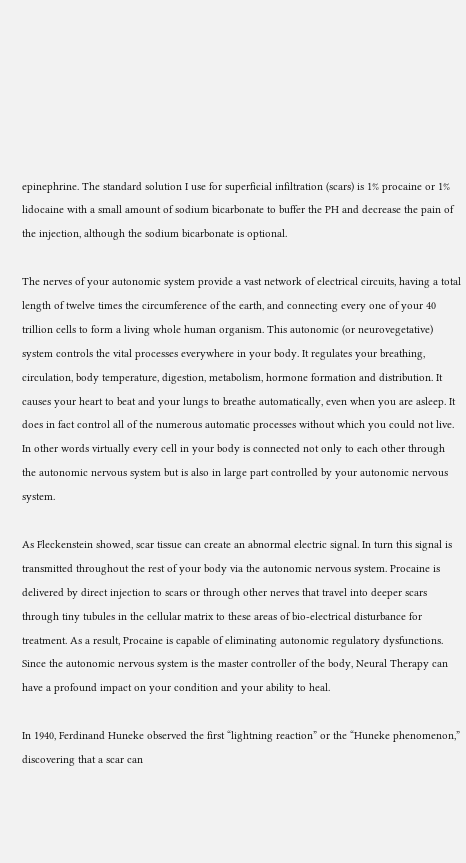epinephrine. The standard solution I use for superficial infiltration (scars) is 1% procaine or 1% lidocaine with a small amount of sodium bicarbonate to buffer the PH and decrease the pain of the injection, although the sodium bicarbonate is optional.

The nerves of your autonomic system provide a vast network of electrical circuits, having a total length of twelve times the circumference of the earth, and connecting every one of your 40 trillion cells to form a living whole human organism. This autonomic (or neurovegetative) system controls the vital processes everywhere in your body. It regulates your breathing, circulation, body temperature, digestion, metabolism, hormone formation and distribution. It causes your heart to beat and your lungs to breathe automatically, even when you are asleep. It does in fact control all of the numerous automatic processes without which you could not live. In other words virtually every cell in your body is connected not only to each other through the autonomic nervous system but is also in large part controlled by your autonomic nervous system.

As Fleckenstein showed, scar tissue can create an abnormal electric signal. In turn this signal is transmitted throughout the rest of your body via the autonomic nervous system. Procaine is delivered by direct injection to scars or through other nerves that travel into deeper scars through tiny tubules in the cellular matrix to these areas of bio-electrical disturbance for treatment. As a result, Procaine is capable of eliminating autonomic regulatory dysfunctions. Since the autonomic nervous system is the master controller of the body, Neural Therapy can have a profound impact on your condition and your ability to heal.

In 1940, Ferdinand Huneke observed the first “lightning reaction” or the “Huneke phenomenon,” discovering that a scar can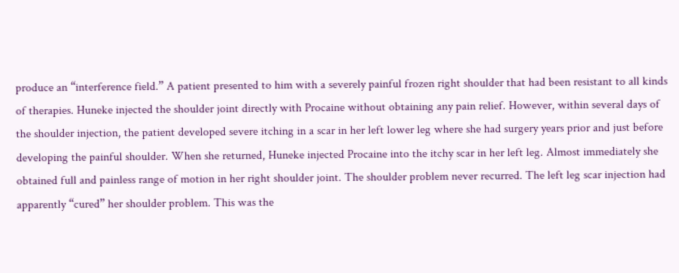produce an “interference field.” A patient presented to him with a severely painful frozen right shoulder that had been resistant to all kinds of therapies. Huneke injected the shoulder joint directly with Procaine without obtaining any pain relief. However, within several days of the shoulder injection, the patient developed severe itching in a scar in her left lower leg where she had surgery years prior and just before developing the painful shoulder. When she returned, Huneke injected Procaine into the itchy scar in her left leg. Almost immediately she obtained full and painless range of motion in her right shoulder joint. The shoulder problem never recurred. The left leg scar injection had apparently “cured” her shoulder problem. This was the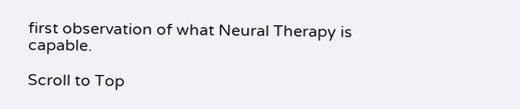first observation of what Neural Therapy is capable.

Scroll to Top